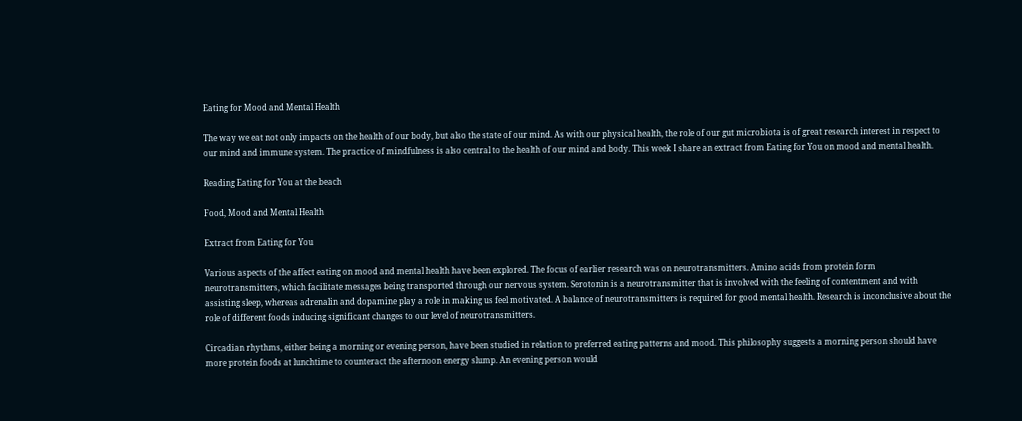Eating for Mood and Mental Health

The way we eat not only impacts on the health of our body, but also the state of our mind. As with our physical health, the role of our gut microbiota is of great research interest in respect to our mind and immune system. The practice of mindfulness is also central to the health of our mind and body. This week I share an extract from Eating for You on mood and mental health.

Reading Eating for You at the beach

Food, Mood and Mental Health

Extract from Eating for You

Various aspects of the affect eating on mood and mental health have been explored. The focus of earlier research was on neurotransmitters. Amino acids from protein form neurotransmitters, which facilitate messages being transported through our nervous system. Serotonin is a neurotransmitter that is involved with the feeling of contentment and with assisting sleep, whereas adrenalin and dopamine play a role in making us feel motivated. A balance of neurotransmitters is required for good mental health. Research is inconclusive about the role of different foods inducing significant changes to our level of neurotransmitters.

Circadian rhythms, either being a morning or evening person, have been studied in relation to preferred eating patterns and mood. This philosophy suggests a morning person should have more protein foods at lunchtime to counteract the afternoon energy slump. An evening person would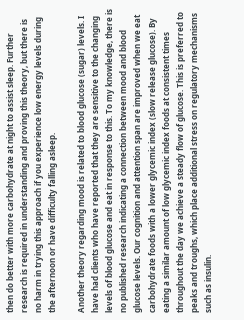then do better with more carbohydrate at night to assist sleep. Further research is required in understanding and proving this theory, but there is no harm in trying this approach if you experience low energy levels during the afternoon or have difficulty falling asleep.

Another theory regarding mood is related to blood glucose (sugar) levels. I have had clients who have reported that they are sensitive to the changing levels of blood glucose and eat in response to this. To my knowledge, there is no published research indicating a connection between mood and blood glucose levels. Our cognition and attention span are improved when we eat carbohydrate foods with a lower glycemic index (slow release glucose). By eating a similar amount of low glycemic index foods at consistent times throughout the day we achieve a steady flow of glucose. This is preferred to peaks and troughs, which place additional stress on regulatory mechanisms such as insulin.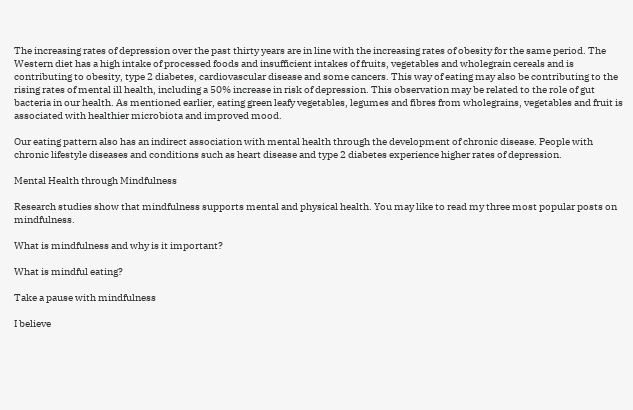The increasing rates of depression over the past thirty years are in line with the increasing rates of obesity for the same period. The Western diet has a high intake of processed foods and insufficient intakes of fruits, vegetables and wholegrain cereals and is contributing to obesity, type 2 diabetes, cardiovascular disease and some cancers. This way of eating may also be contributing to the rising rates of mental ill health, including a 50% increase in risk of depression. This observation may be related to the role of gut bacteria in our health. As mentioned earlier, eating green leafy vegetables, legumes and fibres from wholegrains, vegetables and fruit is associated with healthier microbiota and improved mood.

Our eating pattern also has an indirect association with mental health through the development of chronic disease. People with chronic lifestyle diseases and conditions such as heart disease and type 2 diabetes experience higher rates of depression.

Mental Health through Mindfulness

Research studies show that mindfulness supports mental and physical health. You may like to read my three most popular posts on mindfulness.

What is mindfulness and why is it important?

What is mindful eating?

Take a pause with mindfulness

I believe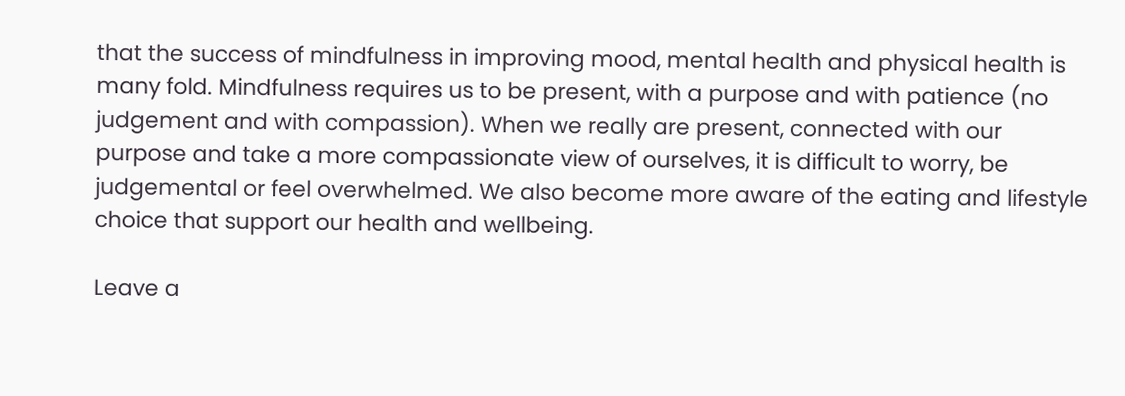that the success of mindfulness in improving mood, mental health and physical health is many fold. Mindfulness requires us to be present, with a purpose and with patience (no judgement and with compassion). When we really are present, connected with our purpose and take a more compassionate view of ourselves, it is difficult to worry, be judgemental or feel overwhelmed. We also become more aware of the eating and lifestyle choice that support our health and wellbeing.

Leave a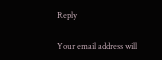Reply

Your email address will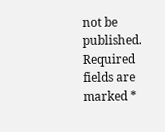not be published. Required fields are marked *